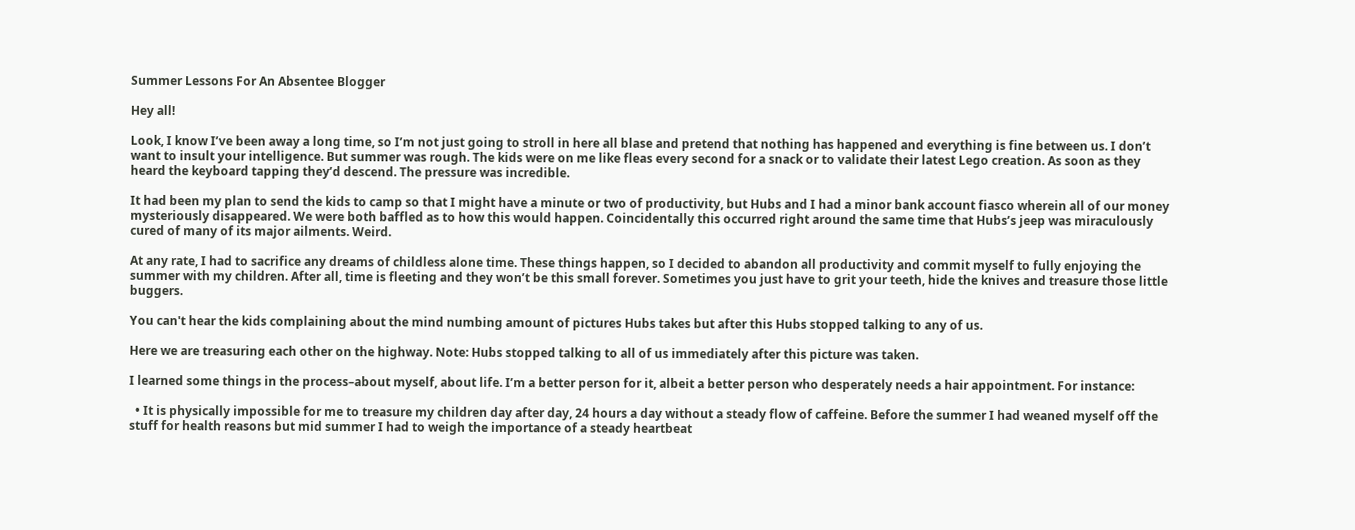Summer Lessons For An Absentee Blogger

Hey all!

Look, I know I’ve been away a long time, so I’m not just going to stroll in here all blase and pretend that nothing has happened and everything is fine between us. I don’t want to insult your intelligence. But summer was rough. The kids were on me like fleas every second for a snack or to validate their latest Lego creation. As soon as they heard the keyboard tapping they’d descend. The pressure was incredible.

It had been my plan to send the kids to camp so that I might have a minute or two of productivity, but Hubs and I had a minor bank account fiasco wherein all of our money mysteriously disappeared. We were both baffled as to how this would happen. Coincidentally this occurred right around the same time that Hubs’s jeep was miraculously cured of many of its major ailments. Weird.

At any rate, I had to sacrifice any dreams of childless alone time. These things happen, so I decided to abandon all productivity and commit myself to fully enjoying the summer with my children. After all, time is fleeting and they won’t be this small forever. Sometimes you just have to grit your teeth, hide the knives and treasure those little buggers.

You can't hear the kids complaining about the mind numbing amount of pictures Hubs takes but after this Hubs stopped talking to any of us.

Here we are treasuring each other on the highway. Note: Hubs stopped talking to all of us immediately after this picture was taken.

I learned some things in the process–about myself, about life. I’m a better person for it, albeit a better person who desperately needs a hair appointment. For instance:

  • It is physically impossible for me to treasure my children day after day, 24 hours a day without a steady flow of caffeine. Before the summer I had weaned myself off the stuff for health reasons but mid summer I had to weigh the importance of a steady heartbeat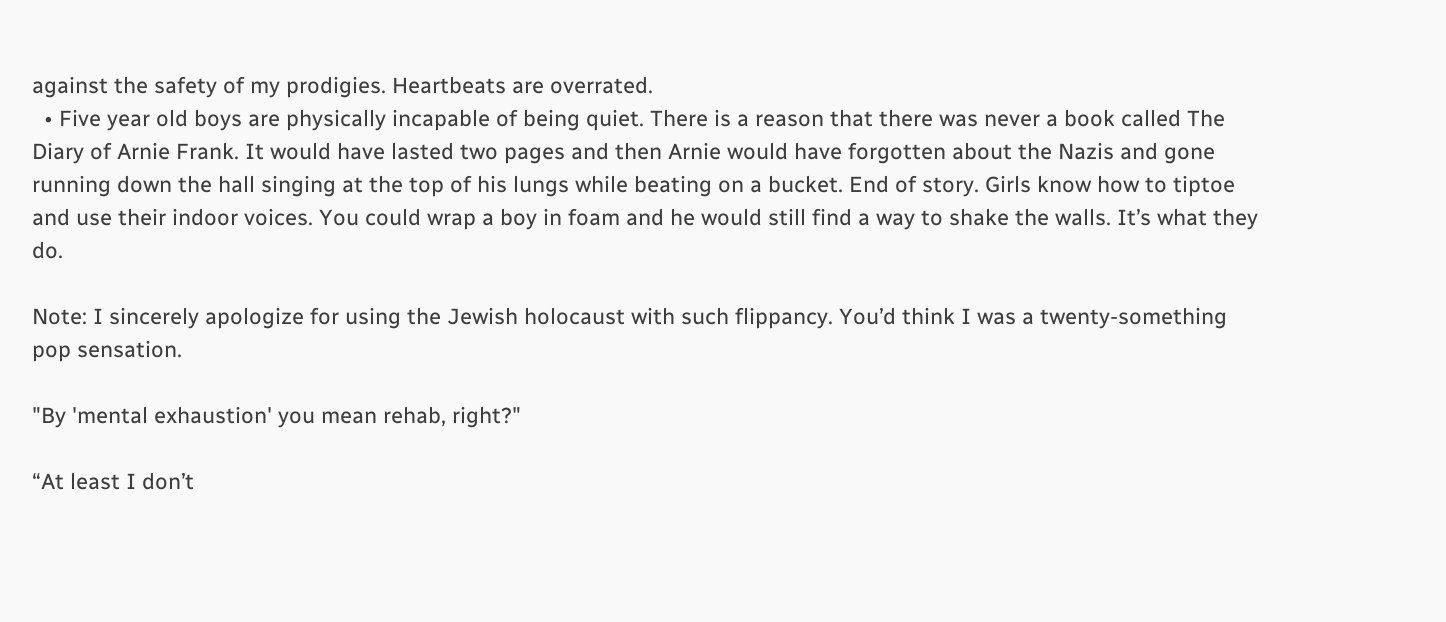against the safety of my prodigies. Heartbeats are overrated.
  • Five year old boys are physically incapable of being quiet. There is a reason that there was never a book called The Diary of Arnie Frank. It would have lasted two pages and then Arnie would have forgotten about the Nazis and gone running down the hall singing at the top of his lungs while beating on a bucket. End of story. Girls know how to tiptoe and use their indoor voices. You could wrap a boy in foam and he would still find a way to shake the walls. It’s what they do.

Note: I sincerely apologize for using the Jewish holocaust with such flippancy. You’d think I was a twenty-something pop sensation.

"By 'mental exhaustion' you mean rehab, right?"

“At least I don’t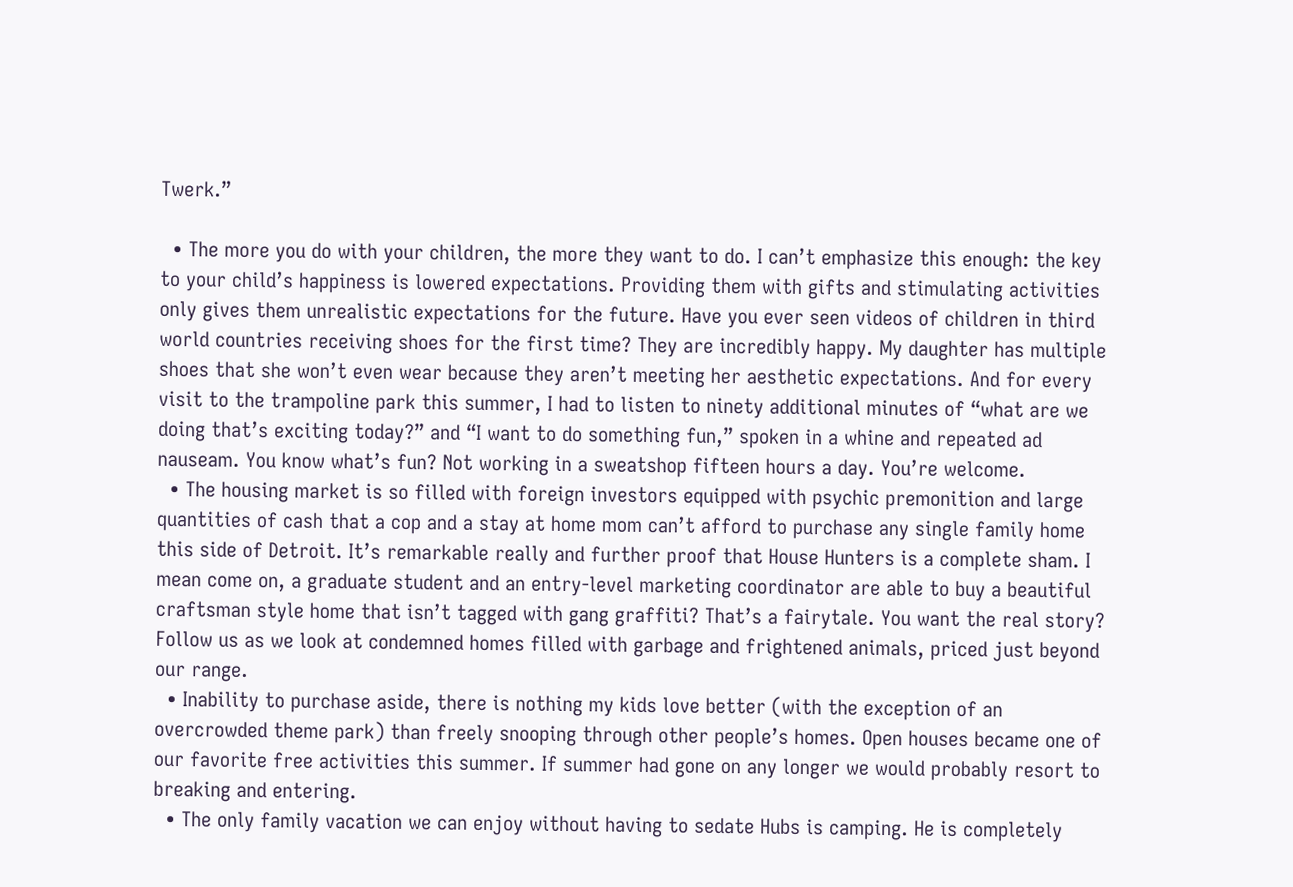Twerk.”

  • The more you do with your children, the more they want to do. I can’t emphasize this enough: the key to your child’s happiness is lowered expectations. Providing them with gifts and stimulating activities only gives them unrealistic expectations for the future. Have you ever seen videos of children in third world countries receiving shoes for the first time? They are incredibly happy. My daughter has multiple shoes that she won’t even wear because they aren’t meeting her aesthetic expectations. And for every visit to the trampoline park this summer, I had to listen to ninety additional minutes of “what are we doing that’s exciting today?” and “I want to do something fun,” spoken in a whine and repeated ad nauseam. You know what’s fun? Not working in a sweatshop fifteen hours a day. You’re welcome.
  • The housing market is so filled with foreign investors equipped with psychic premonition and large quantities of cash that a cop and a stay at home mom can’t afford to purchase any single family home this side of Detroit. It’s remarkable really and further proof that House Hunters is a complete sham. I mean come on, a graduate student and an entry-level marketing coordinator are able to buy a beautiful craftsman style home that isn’t tagged with gang graffiti? That’s a fairytale. You want the real story? Follow us as we look at condemned homes filled with garbage and frightened animals, priced just beyond our range.
  • Inability to purchase aside, there is nothing my kids love better (with the exception of an overcrowded theme park) than freely snooping through other people’s homes. Open houses became one of our favorite free activities this summer. If summer had gone on any longer we would probably resort to breaking and entering.
  • The only family vacation we can enjoy without having to sedate Hubs is camping. He is completely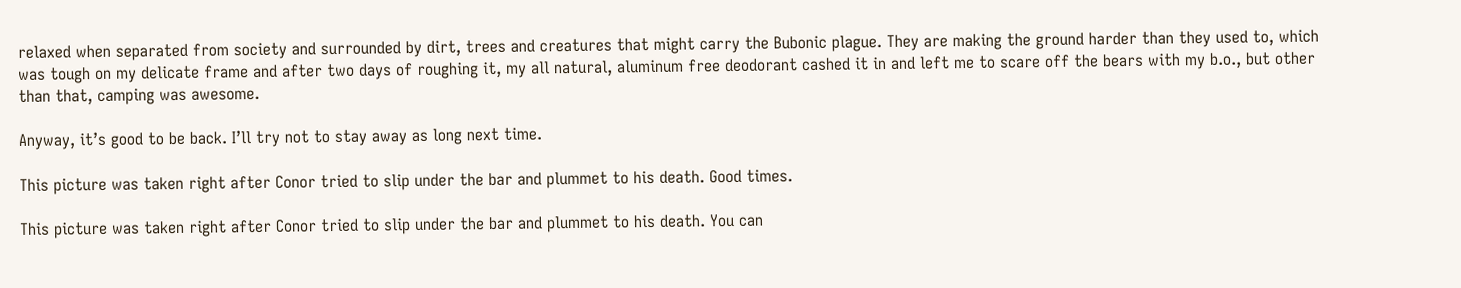relaxed when separated from society and surrounded by dirt, trees and creatures that might carry the Bubonic plague. They are making the ground harder than they used to, which was tough on my delicate frame and after two days of roughing it, my all natural, aluminum free deodorant cashed it in and left me to scare off the bears with my b.o., but other than that, camping was awesome.

Anyway, it’s good to be back. I’ll try not to stay away as long next time.

This picture was taken right after Conor tried to slip under the bar and plummet to his death. Good times.

This picture was taken right after Conor tried to slip under the bar and plummet to his death. You can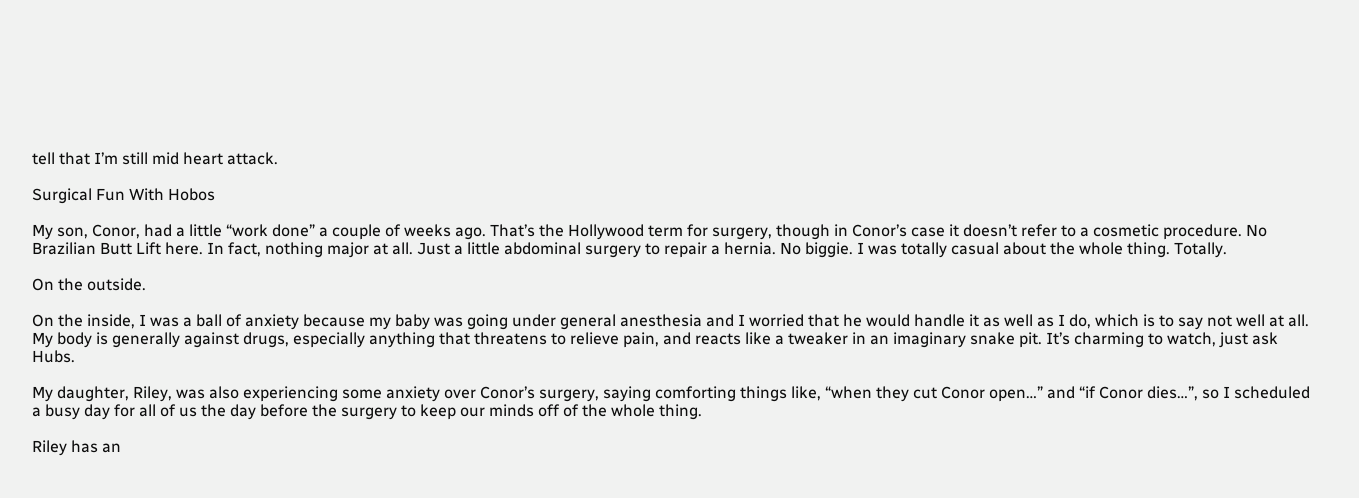tell that I’m still mid heart attack.

Surgical Fun With Hobos

My son, Conor, had a little “work done” a couple of weeks ago. That’s the Hollywood term for surgery, though in Conor’s case it doesn’t refer to a cosmetic procedure. No Brazilian Butt Lift here. In fact, nothing major at all. Just a little abdominal surgery to repair a hernia. No biggie. I was totally casual about the whole thing. Totally.

On the outside.

On the inside, I was a ball of anxiety because my baby was going under general anesthesia and I worried that he would handle it as well as I do, which is to say not well at all. My body is generally against drugs, especially anything that threatens to relieve pain, and reacts like a tweaker in an imaginary snake pit. It’s charming to watch, just ask Hubs.

My daughter, Riley, was also experiencing some anxiety over Conor’s surgery, saying comforting things like, “when they cut Conor open…” and “if Conor dies…”, so I scheduled a busy day for all of us the day before the surgery to keep our minds off of the whole thing.

Riley has an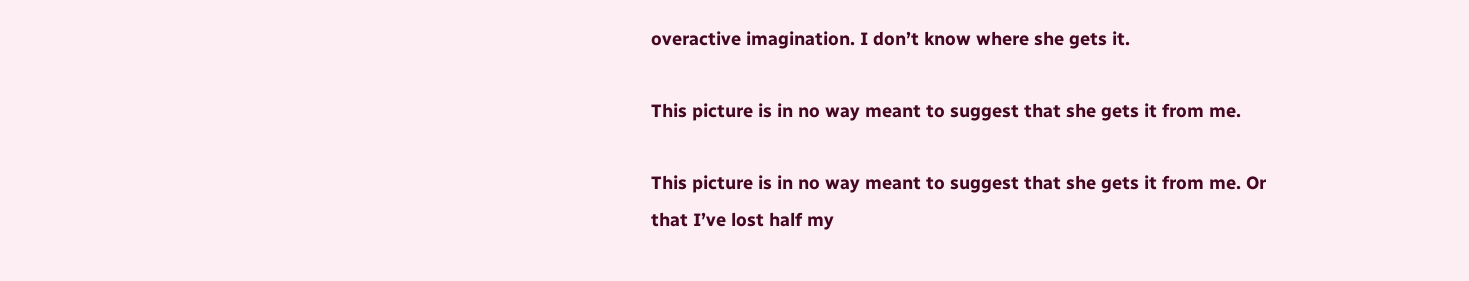overactive imagination. I don’t know where she gets it.

This picture is in no way meant to suggest that she gets it from me.

This picture is in no way meant to suggest that she gets it from me. Or that I’ve lost half my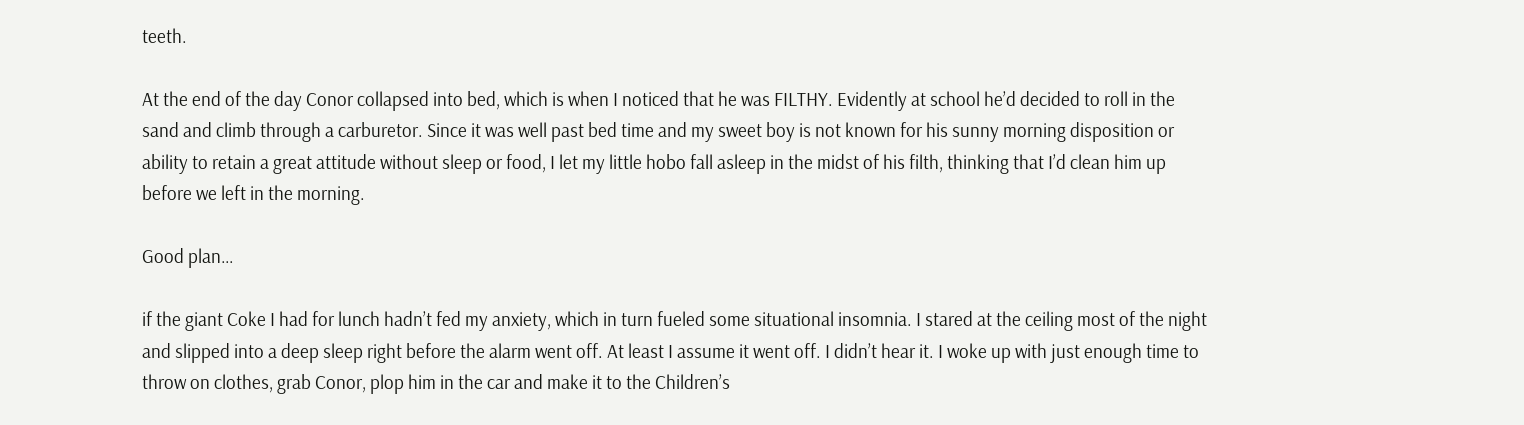teeth.

At the end of the day Conor collapsed into bed, which is when I noticed that he was FILTHY. Evidently at school he’d decided to roll in the sand and climb through a carburetor. Since it was well past bed time and my sweet boy is not known for his sunny morning disposition or ability to retain a great attitude without sleep or food, I let my little hobo fall asleep in the midst of his filth, thinking that I’d clean him up before we left in the morning.

Good plan…

if the giant Coke I had for lunch hadn’t fed my anxiety, which in turn fueled some situational insomnia. I stared at the ceiling most of the night and slipped into a deep sleep right before the alarm went off. At least I assume it went off. I didn’t hear it. I woke up with just enough time to throw on clothes, grab Conor, plop him in the car and make it to the Children’s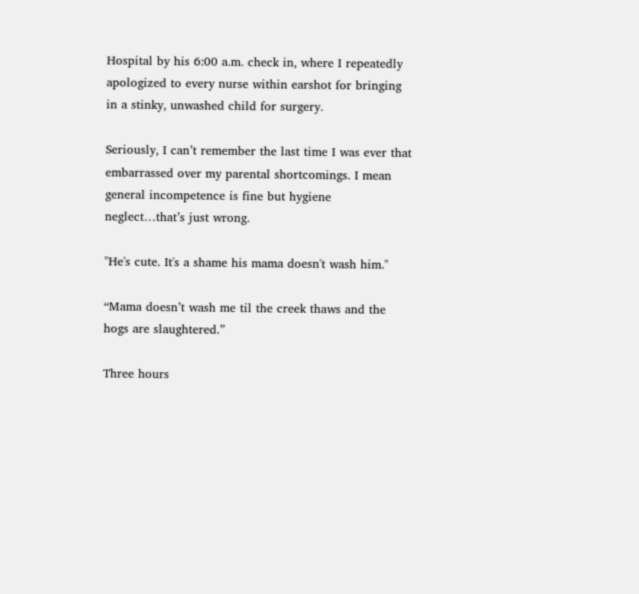Hospital by his 6:00 a.m. check in, where I repeatedly apologized to every nurse within earshot for bringing in a stinky, unwashed child for surgery.

Seriously, I can’t remember the last time I was ever that embarrassed over my parental shortcomings. I mean general incompetence is fine but hygiene neglect…that’s just wrong.

"He's cute. It's a shame his mama doesn't wash him."

“Mama doesn’t wash me til the creek thaws and the hogs are slaughtered.”

Three hours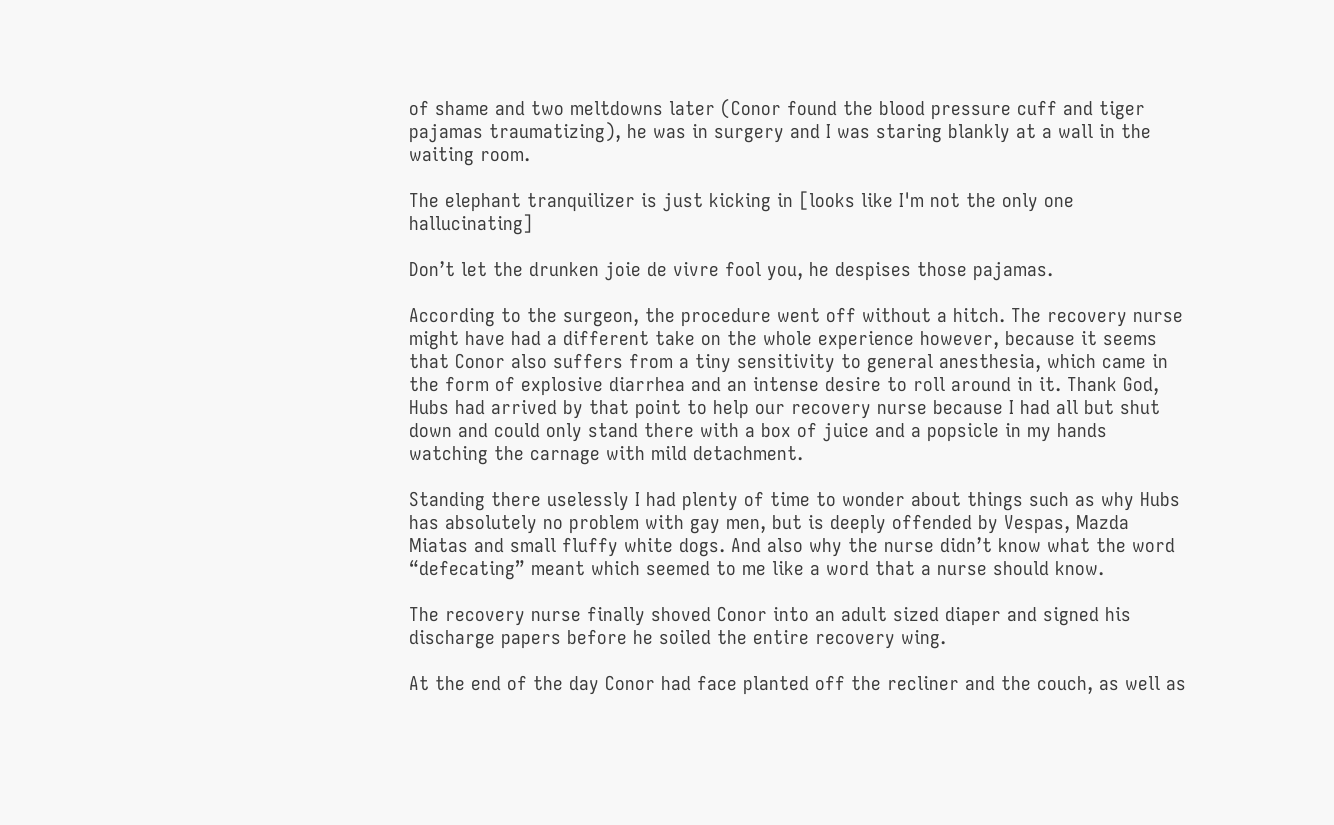of shame and two meltdowns later (Conor found the blood pressure cuff and tiger pajamas traumatizing), he was in surgery and I was staring blankly at a wall in the waiting room.

The elephant tranquilizer is just kicking in [looks like I'm not the only one hallucinating]

Don’t let the drunken joie de vivre fool you, he despises those pajamas.

According to the surgeon, the procedure went off without a hitch. The recovery nurse might have had a different take on the whole experience however, because it seems that Conor also suffers from a tiny sensitivity to general anesthesia, which came in the form of explosive diarrhea and an intense desire to roll around in it. Thank God, Hubs had arrived by that point to help our recovery nurse because I had all but shut down and could only stand there with a box of juice and a popsicle in my hands watching the carnage with mild detachment.

Standing there uselessly I had plenty of time to wonder about things such as why Hubs has absolutely no problem with gay men, but is deeply offended by Vespas, Mazda Miatas and small fluffy white dogs. And also why the nurse didn’t know what the word “defecating” meant which seemed to me like a word that a nurse should know.

The recovery nurse finally shoved Conor into an adult sized diaper and signed his discharge papers before he soiled the entire recovery wing.

At the end of the day Conor had face planted off the recliner and the couch, as well as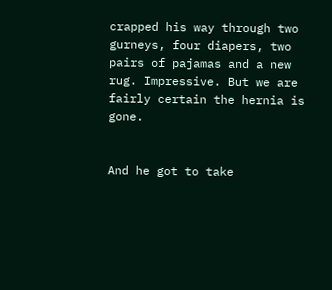crapped his way through two gurneys, four diapers, two pairs of pajamas and a new rug. Impressive. But we are fairly certain the hernia is gone.


And he got to take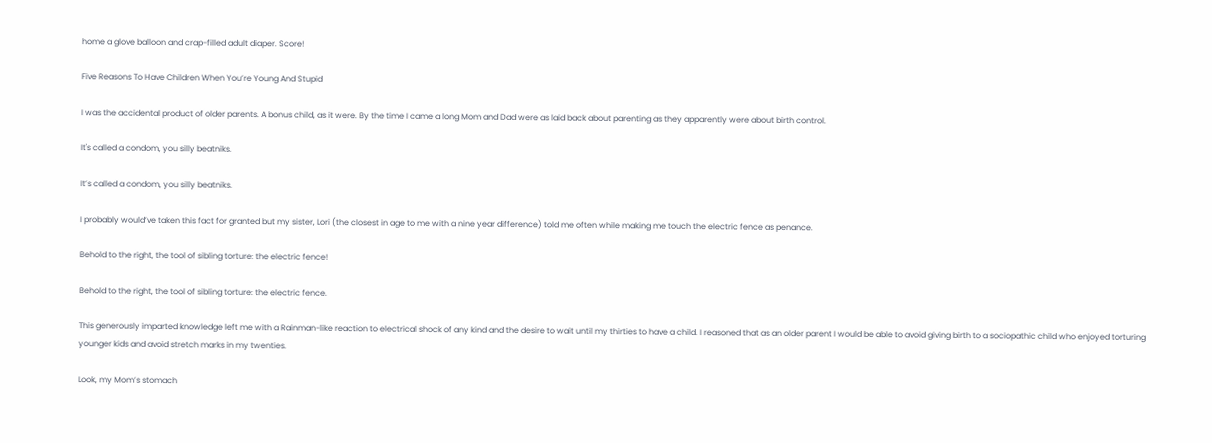home a glove balloon and crap-filled adult diaper. Score!

Five Reasons To Have Children When You’re Young And Stupid

I was the accidental product of older parents. A bonus child, as it were. By the time I came a long Mom and Dad were as laid back about parenting as they apparently were about birth control.

It's called a condom, you silly beatniks.

It’s called a condom, you silly beatniks.

I probably would’ve taken this fact for granted but my sister, Lori (the closest in age to me with a nine year difference) told me often while making me touch the electric fence as penance.

Behold to the right, the tool of sibling torture: the electric fence!

Behold to the right, the tool of sibling torture: the electric fence.

This generously imparted knowledge left me with a Rainman-like reaction to electrical shock of any kind and the desire to wait until my thirties to have a child. I reasoned that as an older parent I would be able to avoid giving birth to a sociopathic child who enjoyed torturing younger kids and avoid stretch marks in my twenties.

Look, my Mom’s stomach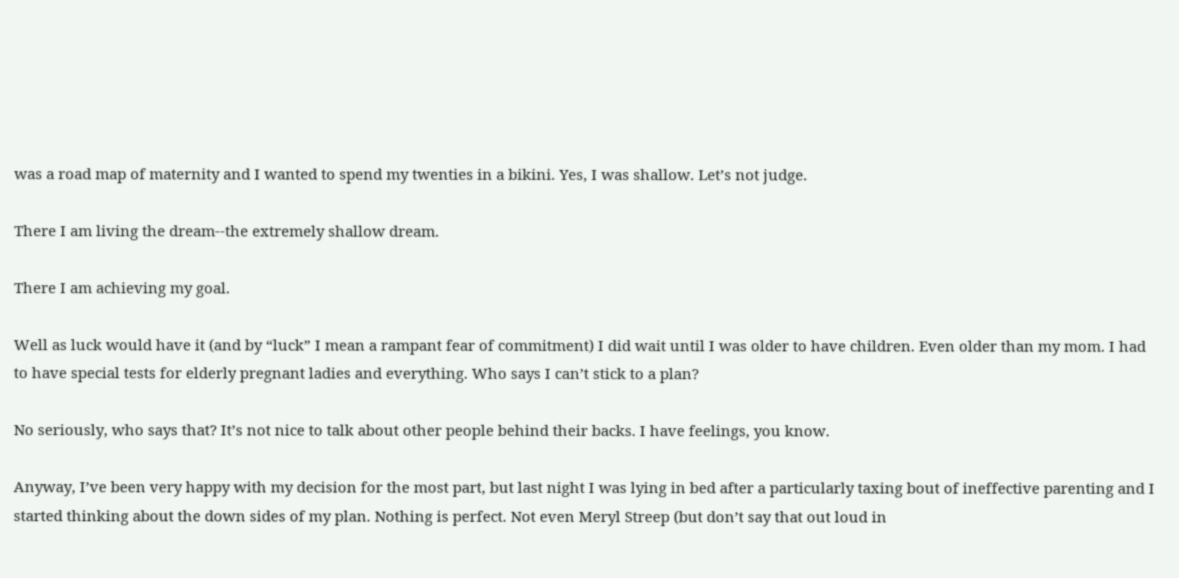was a road map of maternity and I wanted to spend my twenties in a bikini. Yes, I was shallow. Let’s not judge.

There I am living the dream--the extremely shallow dream.

There I am achieving my goal.

Well as luck would have it (and by “luck” I mean a rampant fear of commitment) I did wait until I was older to have children. Even older than my mom. I had to have special tests for elderly pregnant ladies and everything. Who says I can’t stick to a plan?

No seriously, who says that? It’s not nice to talk about other people behind their backs. I have feelings, you know.

Anyway, I’ve been very happy with my decision for the most part, but last night I was lying in bed after a particularly taxing bout of ineffective parenting and I started thinking about the down sides of my plan. Nothing is perfect. Not even Meryl Streep (but don’t say that out loud in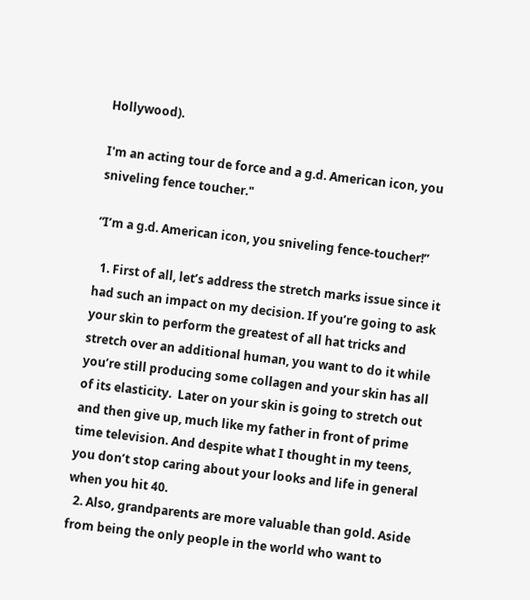Hollywood).

I'm an acting tour de force and a g.d. American icon, you sniveling fence toucher."

“I’m a g.d. American icon, you sniveling fence-toucher!”

  1. First of all, let’s address the stretch marks issue since it had such an impact on my decision. If you’re going to ask your skin to perform the greatest of all hat tricks and stretch over an additional human, you want to do it while you’re still producing some collagen and your skin has all of its elasticity.  Later on your skin is going to stretch out and then give up, much like my father in front of prime time television. And despite what I thought in my teens, you don’t stop caring about your looks and life in general when you hit 40.
  2. Also, grandparents are more valuable than gold. Aside from being the only people in the world who want to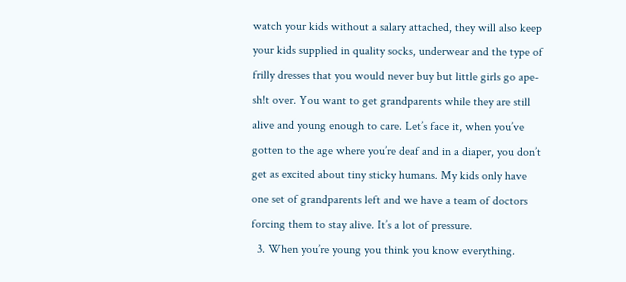watch your kids without a salary attached, they will also keep your kids supplied in quality socks, underwear and the type of frilly dresses that you would never buy but little girls go ape-sh!t over. You want to get grandparents while they are still alive and young enough to care. Let’s face it, when you’ve gotten to the age where you’re deaf and in a diaper, you don’t get as excited about tiny sticky humans. My kids only have one set of grandparents left and we have a team of doctors forcing them to stay alive. It’s a lot of pressure.
  3. When you’re young you think you know everything.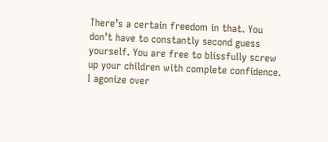There’s a certain freedom in that. You don’t have to constantly second guess yourself. You are free to blissfully screw up your children with complete confidence. I agonize over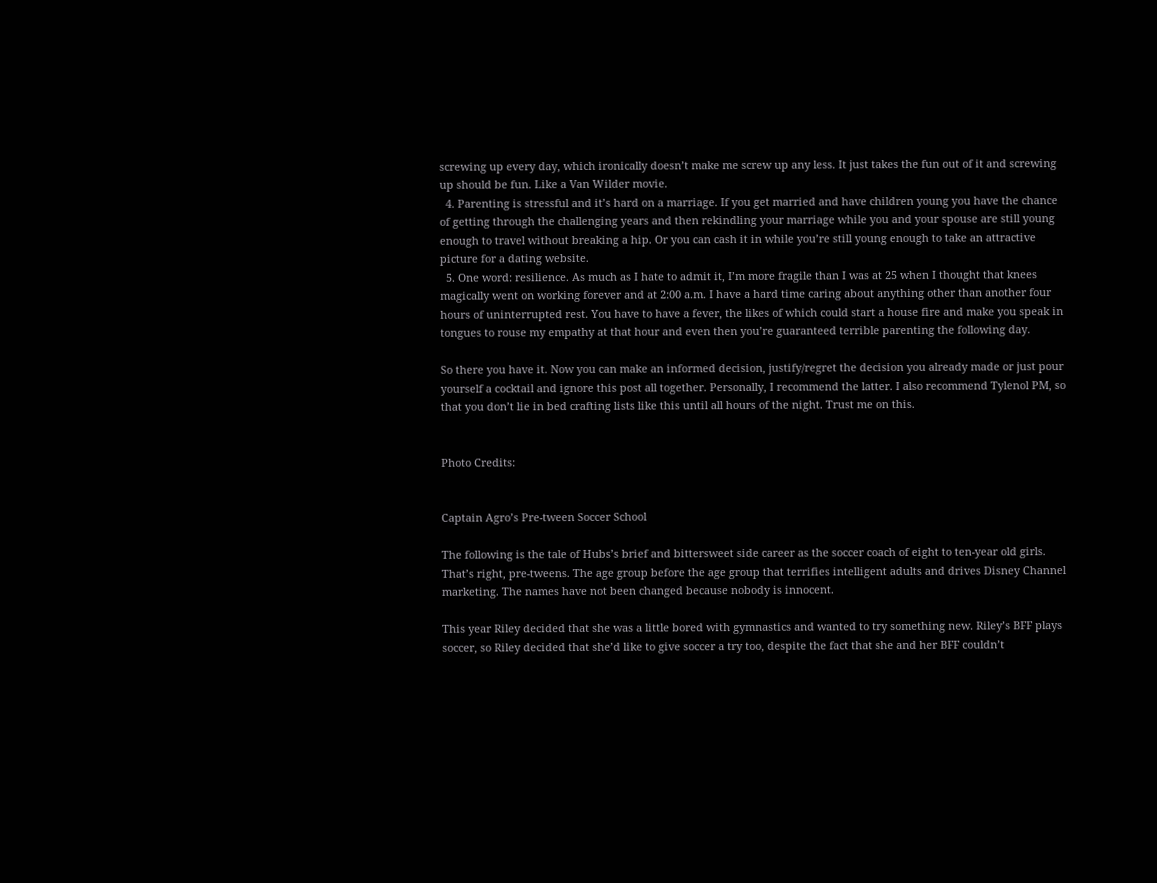screwing up every day, which ironically doesn’t make me screw up any less. It just takes the fun out of it and screwing up should be fun. Like a Van Wilder movie.
  4. Parenting is stressful and it’s hard on a marriage. If you get married and have children young you have the chance of getting through the challenging years and then rekindling your marriage while you and your spouse are still young enough to travel without breaking a hip. Or you can cash it in while you’re still young enough to take an attractive picture for a dating website.
  5. One word: resilience. As much as I hate to admit it, I’m more fragile than I was at 25 when I thought that knees magically went on working forever and at 2:00 a.m. I have a hard time caring about anything other than another four hours of uninterrupted rest. You have to have a fever, the likes of which could start a house fire and make you speak in tongues to rouse my empathy at that hour and even then you’re guaranteed terrible parenting the following day.

So there you have it. Now you can make an informed decision, justify/regret the decision you already made or just pour yourself a cocktail and ignore this post all together. Personally, I recommend the latter. I also recommend Tylenol PM, so that you don’t lie in bed crafting lists like this until all hours of the night. Trust me on this.


Photo Credits:


Captain Agro’s Pre-tween Soccer School

The following is the tale of Hubs’s brief and bittersweet side career as the soccer coach of eight to ten-year old girls. That’s right, pre-tweens. The age group before the age group that terrifies intelligent adults and drives Disney Channel marketing. The names have not been changed because nobody is innocent.

This year Riley decided that she was a little bored with gymnastics and wanted to try something new. Riley’s BFF plays soccer, so Riley decided that she’d like to give soccer a try too, despite the fact that she and her BFF couldn’t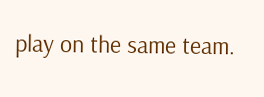play on the same team.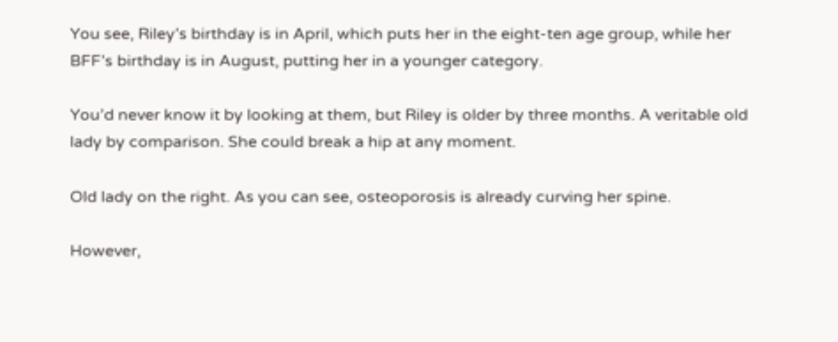You see, Riley’s birthday is in April, which puts her in the eight-ten age group, while her BFF’s birthday is in August, putting her in a younger category.

You’d never know it by looking at them, but Riley is older by three months. A veritable old lady by comparison. She could break a hip at any moment.

Old lady on the right. As you can see, osteoporosis is already curving her spine.

However,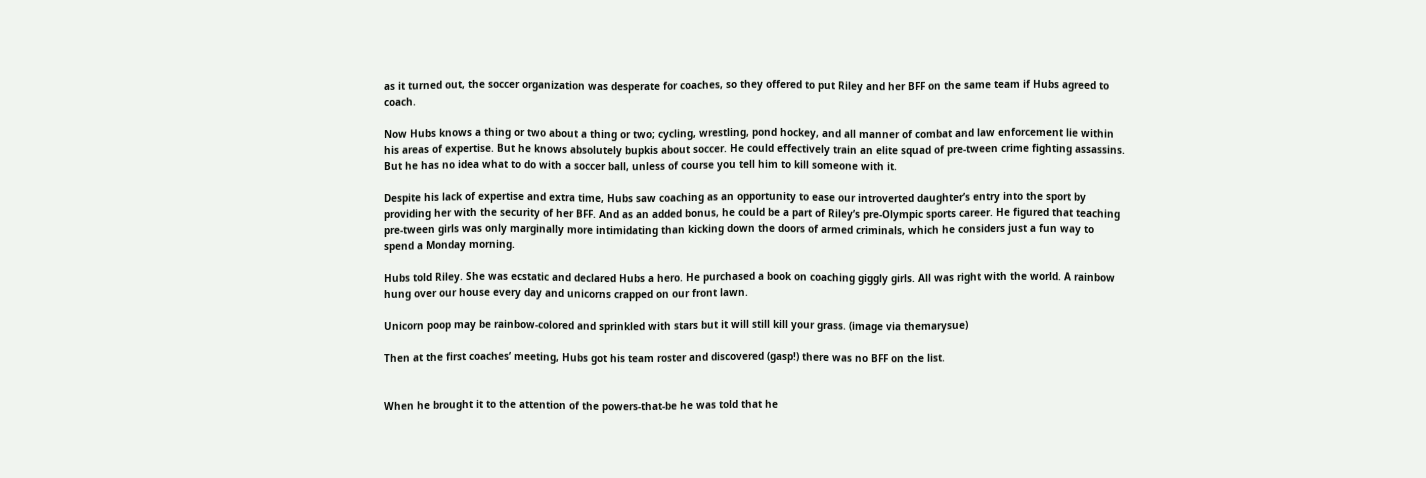as it turned out, the soccer organization was desperate for coaches, so they offered to put Riley and her BFF on the same team if Hubs agreed to coach.

Now Hubs knows a thing or two about a thing or two; cycling, wrestling, pond hockey, and all manner of combat and law enforcement lie within his areas of expertise. But he knows absolutely bupkis about soccer. He could effectively train an elite squad of pre-tween crime fighting assassins. But he has no idea what to do with a soccer ball, unless of course you tell him to kill someone with it.

Despite his lack of expertise and extra time, Hubs saw coaching as an opportunity to ease our introverted daughter’s entry into the sport by providing her with the security of her BFF. And as an added bonus, he could be a part of Riley’s pre-Olympic sports career. He figured that teaching pre-tween girls was only marginally more intimidating than kicking down the doors of armed criminals, which he considers just a fun way to spend a Monday morning.

Hubs told Riley. She was ecstatic and declared Hubs a hero. He purchased a book on coaching giggly girls. All was right with the world. A rainbow hung over our house every day and unicorns crapped on our front lawn.

Unicorn poop may be rainbow-colored and sprinkled with stars but it will still kill your grass. (image via themarysue)

Then at the first coaches’ meeting, Hubs got his team roster and discovered (gasp!) there was no BFF on the list.


When he brought it to the attention of the powers-that-be he was told that he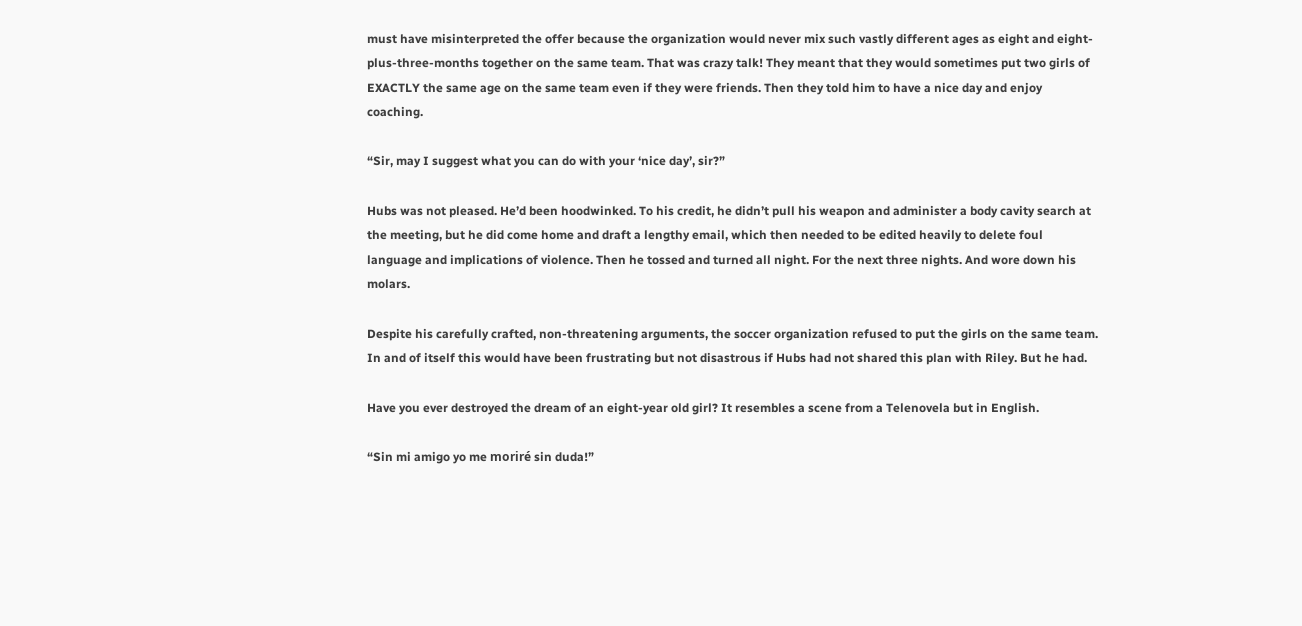must have misinterpreted the offer because the organization would never mix such vastly different ages as eight and eight-plus-three-months together on the same team. That was crazy talk! They meant that they would sometimes put two girls of EXACTLY the same age on the same team even if they were friends. Then they told him to have a nice day and enjoy coaching.

“Sir, may I suggest what you can do with your ‘nice day’, sir?”

Hubs was not pleased. He’d been hoodwinked. To his credit, he didn’t pull his weapon and administer a body cavity search at the meeting, but he did come home and draft a lengthy email, which then needed to be edited heavily to delete foul language and implications of violence. Then he tossed and turned all night. For the next three nights. And wore down his molars.

Despite his carefully crafted, non-threatening arguments, the soccer organization refused to put the girls on the same team. In and of itself this would have been frustrating but not disastrous if Hubs had not shared this plan with Riley. But he had.

Have you ever destroyed the dream of an eight-year old girl? It resembles a scene from a Telenovela but in English.

“Sin mi amigo yo me moriré sin duda!”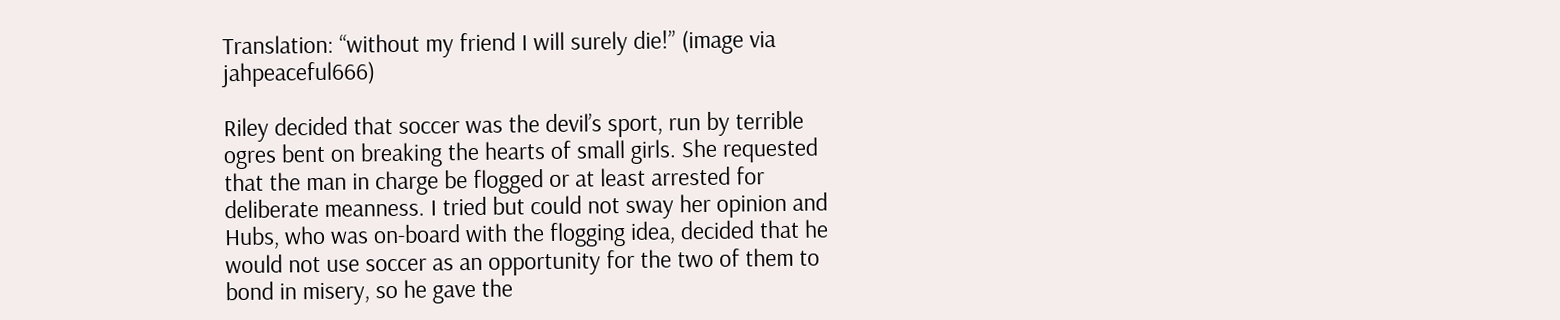Translation: “without my friend I will surely die!” (image via jahpeaceful666)

Riley decided that soccer was the devil’s sport, run by terrible ogres bent on breaking the hearts of small girls. She requested that the man in charge be flogged or at least arrested for deliberate meanness. I tried but could not sway her opinion and Hubs, who was on-board with the flogging idea, decided that he would not use soccer as an opportunity for the two of them to bond in misery, so he gave the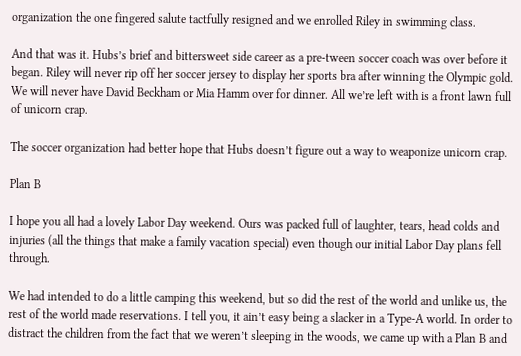organization the one fingered salute tactfully resigned and we enrolled Riley in swimming class.

And that was it. Hubs’s brief and bittersweet side career as a pre-tween soccer coach was over before it began. Riley will never rip off her soccer jersey to display her sports bra after winning the Olympic gold. We will never have David Beckham or Mia Hamm over for dinner. All we’re left with is a front lawn full of unicorn crap.

The soccer organization had better hope that Hubs doesn’t figure out a way to weaponize unicorn crap.

Plan B

I hope you all had a lovely Labor Day weekend. Ours was packed full of laughter, tears, head colds and injuries (all the things that make a family vacation special) even though our initial Labor Day plans fell through.

We had intended to do a little camping this weekend, but so did the rest of the world and unlike us, the rest of the world made reservations. I tell you, it ain’t easy being a slacker in a Type-A world. In order to distract the children from the fact that we weren’t sleeping in the woods, we came up with a Plan B and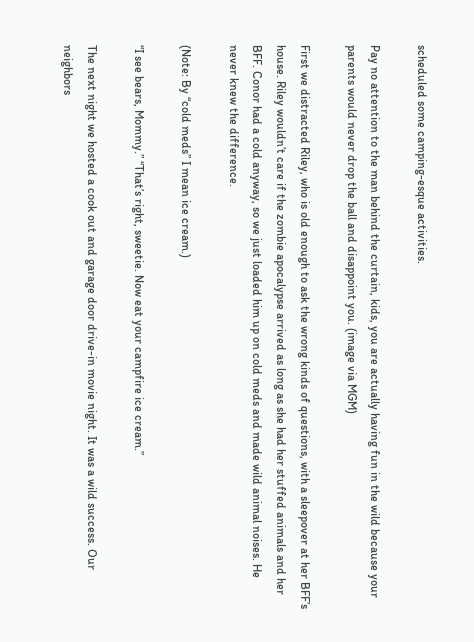scheduled some camping-esque activities.

Pay no attention to the man behind the curtain, kids, you are actually having fun in the wild because your parents would never drop the ball and disappoint you. (image via MGM)

First we distracted Riley, who is old enough to ask the wrong kinds of questions, with a sleepover at her BFF’s house. Riley wouldn’t care if the zombie apocalypse arrived as long as she had her stuffed animals and her BFF. Conor had a cold anyway, so we just loaded him up on cold meds and made wild animal noises. He never knew the difference.

(Note: By “cold meds” I mean ice cream.)

“I see bears, Mommy.” “That’s right, sweetie. Now eat your campfire ice cream.”

The next night we hosted a cook out and garage door drive-in movie night. It was a wild success. Our neighbors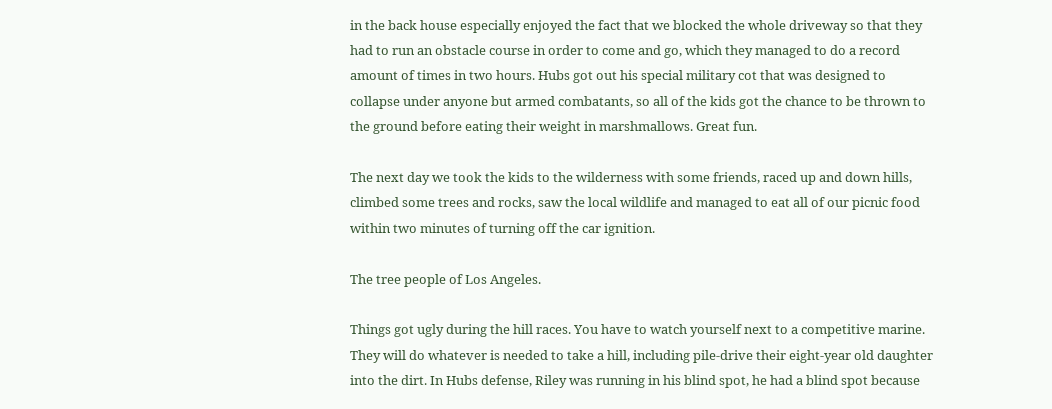in the back house especially enjoyed the fact that we blocked the whole driveway so that they had to run an obstacle course in order to come and go, which they managed to do a record amount of times in two hours. Hubs got out his special military cot that was designed to collapse under anyone but armed combatants, so all of the kids got the chance to be thrown to the ground before eating their weight in marshmallows. Great fun.

The next day we took the kids to the wilderness with some friends, raced up and down hills, climbed some trees and rocks, saw the local wildlife and managed to eat all of our picnic food within two minutes of turning off the car ignition.

The tree people of Los Angeles.

Things got ugly during the hill races. You have to watch yourself next to a competitive marine. They will do whatever is needed to take a hill, including pile-drive their eight-year old daughter into the dirt. In Hubs defense, Riley was running in his blind spot, he had a blind spot because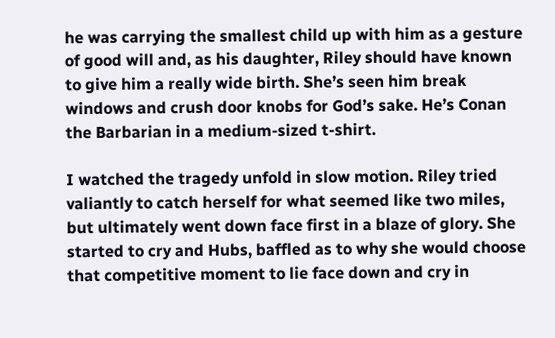he was carrying the smallest child up with him as a gesture of good will and, as his daughter, Riley should have known to give him a really wide birth. She’s seen him break windows and crush door knobs for God’s sake. He’s Conan the Barbarian in a medium-sized t-shirt.

I watched the tragedy unfold in slow motion. Riley tried valiantly to catch herself for what seemed like two miles, but ultimately went down face first in a blaze of glory. She started to cry and Hubs, baffled as to why she would choose that competitive moment to lie face down and cry in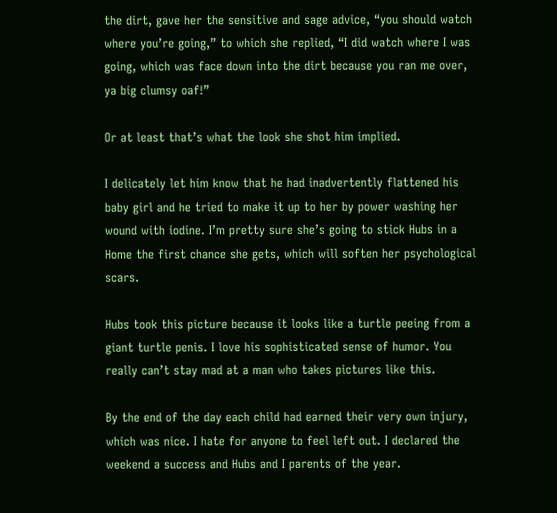the dirt, gave her the sensitive and sage advice, “you should watch where you’re going,” to which she replied, “I did watch where I was going, which was face down into the dirt because you ran me over, ya big clumsy oaf!”

Or at least that’s what the look she shot him implied.

I delicately let him know that he had inadvertently flattened his baby girl and he tried to make it up to her by power washing her wound with iodine. I’m pretty sure she’s going to stick Hubs in a Home the first chance she gets, which will soften her psychological scars.

Hubs took this picture because it looks like a turtle peeing from a giant turtle penis. I love his sophisticated sense of humor. You really can’t stay mad at a man who takes pictures like this.

By the end of the day each child had earned their very own injury, which was nice. I hate for anyone to feel left out. I declared the weekend a success and Hubs and I parents of the year.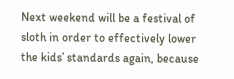Next weekend will be a festival of sloth in order to effectively lower the kids’ standards again, because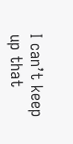I can’t keep up that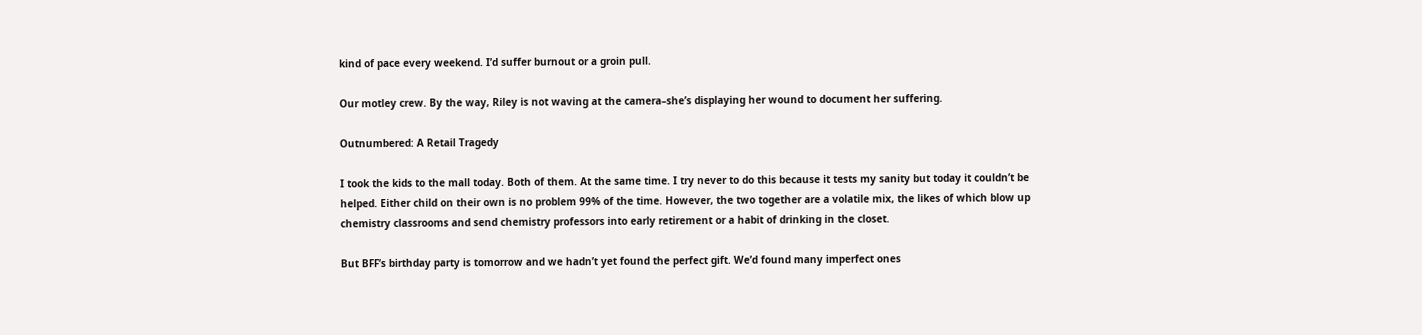kind of pace every weekend. I’d suffer burnout or a groin pull.

Our motley crew. By the way, Riley is not waving at the camera–she’s displaying her wound to document her suffering.

Outnumbered: A Retail Tragedy

I took the kids to the mall today. Both of them. At the same time. I try never to do this because it tests my sanity but today it couldn’t be helped. Either child on their own is no problem 99% of the time. However, the two together are a volatile mix, the likes of which blow up chemistry classrooms and send chemistry professors into early retirement or a habit of drinking in the closet.

But BFF’s birthday party is tomorrow and we hadn’t yet found the perfect gift. We’d found many imperfect ones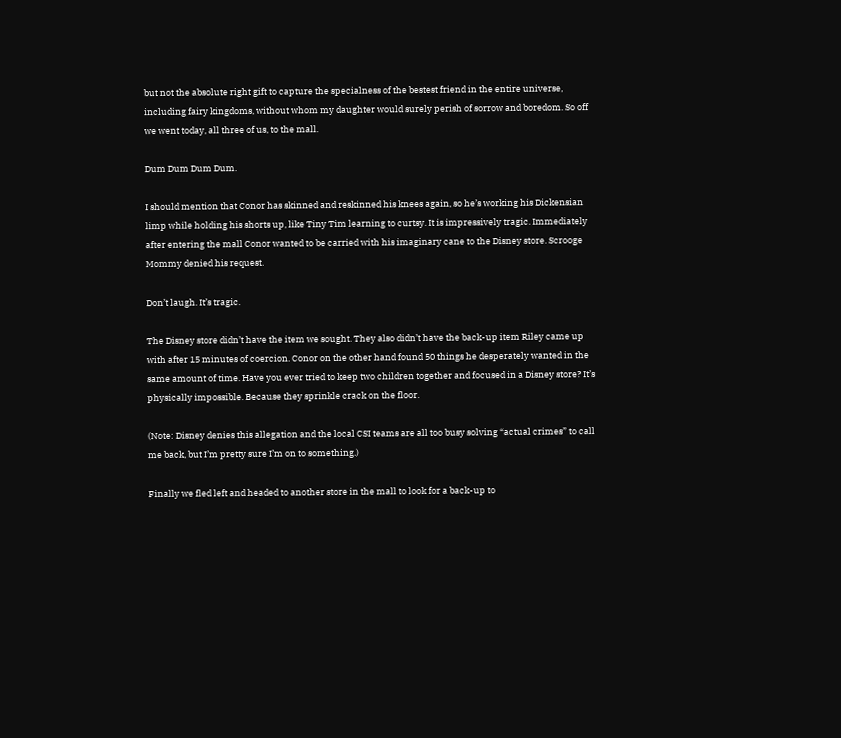but not the absolute right gift to capture the specialness of the bestest friend in the entire universe, including fairy kingdoms, without whom my daughter would surely perish of sorrow and boredom. So off we went today, all three of us, to the mall.

Dum Dum Dum Dum.

I should mention that Conor has skinned and reskinned his knees again, so he’s working his Dickensian limp while holding his shorts up, like Tiny Tim learning to curtsy. It is impressively tragic. Immediately after entering the mall Conor wanted to be carried with his imaginary cane to the Disney store. Scrooge Mommy denied his request.

Don’t laugh. It’s tragic.

The Disney store didn’t have the item we sought. They also didn’t have the back-up item Riley came up with after 15 minutes of coercion. Conor on the other hand found 50 things he desperately wanted in the same amount of time. Have you ever tried to keep two children together and focused in a Disney store? It’s physically impossible. Because they sprinkle crack on the floor.

(Note: Disney denies this allegation and the local CSI teams are all too busy solving “actual crimes” to call me back, but I’m pretty sure I’m on to something.)

Finally we fled left and headed to another store in the mall to look for a back-up to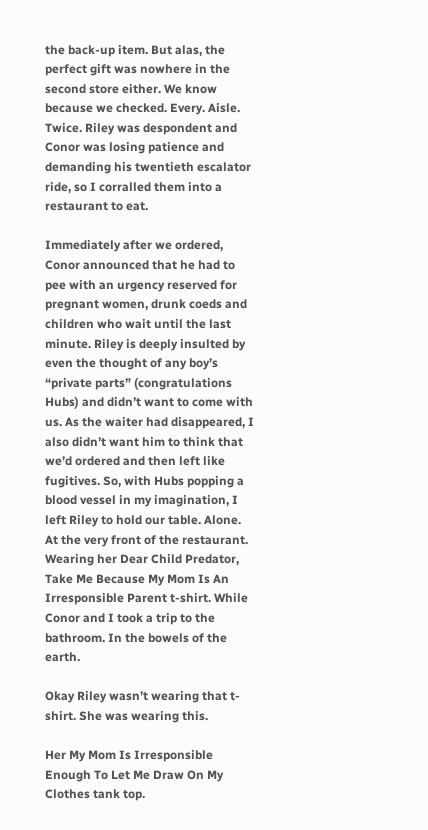the back-up item. But alas, the perfect gift was nowhere in the second store either. We know because we checked. Every. Aisle. Twice. Riley was despondent and Conor was losing patience and demanding his twentieth escalator ride, so I corralled them into a restaurant to eat.

Immediately after we ordered, Conor announced that he had to pee with an urgency reserved for pregnant women, drunk coeds and children who wait until the last minute. Riley is deeply insulted by even the thought of any boy’s “private parts” (congratulations Hubs) and didn’t want to come with us. As the waiter had disappeared, I also didn’t want him to think that we’d ordered and then left like fugitives. So, with Hubs popping a blood vessel in my imagination, I left Riley to hold our table. Alone. At the very front of the restaurant. Wearing her Dear Child Predator, Take Me Because My Mom Is An Irresponsible Parent t-shirt. While Conor and I took a trip to the bathroom. In the bowels of the earth.

Okay Riley wasn’t wearing that t-shirt. She was wearing this.

Her My Mom Is Irresponsible Enough To Let Me Draw On My Clothes tank top.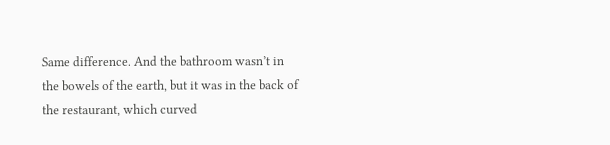Same difference. And the bathroom wasn’t in the bowels of the earth, but it was in the back of the restaurant, which curved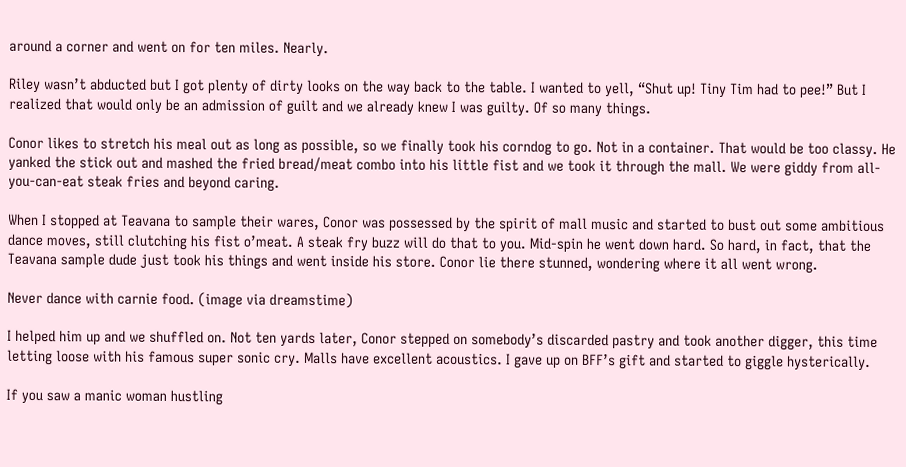around a corner and went on for ten miles. Nearly.

Riley wasn’t abducted but I got plenty of dirty looks on the way back to the table. I wanted to yell, “Shut up! Tiny Tim had to pee!” But I realized that would only be an admission of guilt and we already knew I was guilty. Of so many things.

Conor likes to stretch his meal out as long as possible, so we finally took his corndog to go. Not in a container. That would be too classy. He yanked the stick out and mashed the fried bread/meat combo into his little fist and we took it through the mall. We were giddy from all-you-can-eat steak fries and beyond caring.

When I stopped at Teavana to sample their wares, Conor was possessed by the spirit of mall music and started to bust out some ambitious dance moves, still clutching his fist o’meat. A steak fry buzz will do that to you. Mid-spin he went down hard. So hard, in fact, that the Teavana sample dude just took his things and went inside his store. Conor lie there stunned, wondering where it all went wrong.

Never dance with carnie food. (image via dreamstime)

I helped him up and we shuffled on. Not ten yards later, Conor stepped on somebody’s discarded pastry and took another digger, this time letting loose with his famous super sonic cry. Malls have excellent acoustics. I gave up on BFF’s gift and started to giggle hysterically.

If you saw a manic woman hustling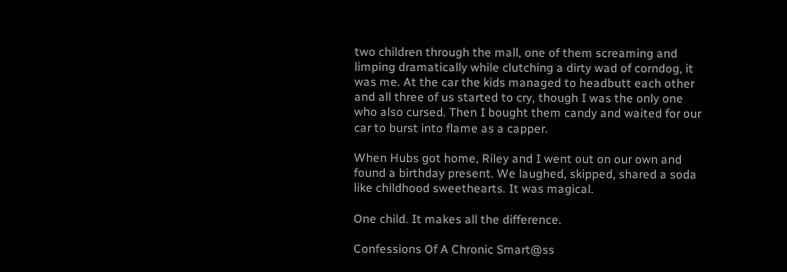two children through the mall, one of them screaming and limping dramatically while clutching a dirty wad of corndog, it was me. At the car the kids managed to headbutt each other and all three of us started to cry, though I was the only one who also cursed. Then I bought them candy and waited for our car to burst into flame as a capper.

When Hubs got home, Riley and I went out on our own and found a birthday present. We laughed, skipped, shared a soda like childhood sweethearts. It was magical.

One child. It makes all the difference.

Confessions Of A Chronic Smart@ss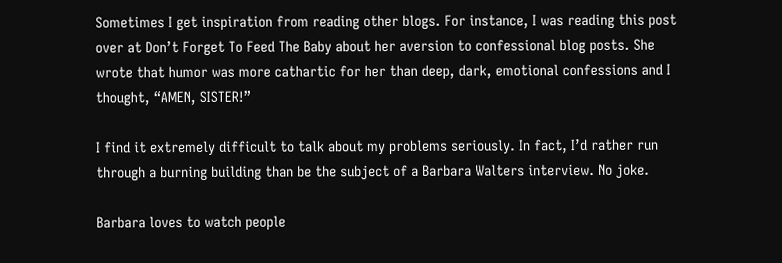Sometimes I get inspiration from reading other blogs. For instance, I was reading this post over at Don’t Forget To Feed The Baby about her aversion to confessional blog posts. She wrote that humor was more cathartic for her than deep, dark, emotional confessions and I thought, “AMEN, SISTER!”

I find it extremely difficult to talk about my problems seriously. In fact, I’d rather run through a burning building than be the subject of a Barbara Walters interview. No joke.

Barbara loves to watch people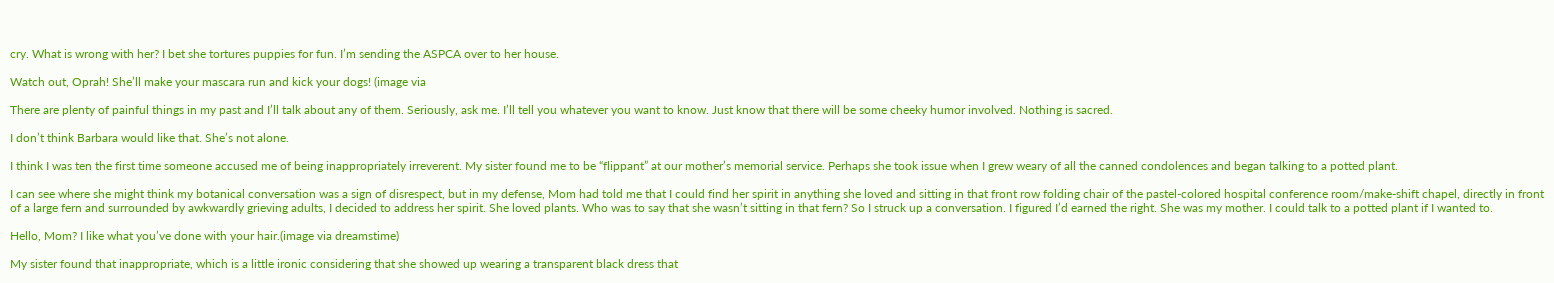cry. What is wrong with her? I bet she tortures puppies for fun. I’m sending the ASPCA over to her house.

Watch out, Oprah! She’ll make your mascara run and kick your dogs! (image via

There are plenty of painful things in my past and I’ll talk about any of them. Seriously, ask me. I’ll tell you whatever you want to know. Just know that there will be some cheeky humor involved. Nothing is sacred.

I don’t think Barbara would like that. She’s not alone.

I think I was ten the first time someone accused me of being inappropriately irreverent. My sister found me to be “flippant” at our mother’s memorial service. Perhaps she took issue when I grew weary of all the canned condolences and began talking to a potted plant.

I can see where she might think my botanical conversation was a sign of disrespect, but in my defense, Mom had told me that I could find her spirit in anything she loved and sitting in that front row folding chair of the pastel-colored hospital conference room/make-shift chapel, directly in front of a large fern and surrounded by awkwardly grieving adults, I decided to address her spirit. She loved plants. Who was to say that she wasn’t sitting in that fern? So I struck up a conversation. I figured I’d earned the right. She was my mother. I could talk to a potted plant if I wanted to.

Hello, Mom? I like what you’ve done with your hair.(image via dreamstime)

My sister found that inappropriate, which is a little ironic considering that she showed up wearing a transparent black dress that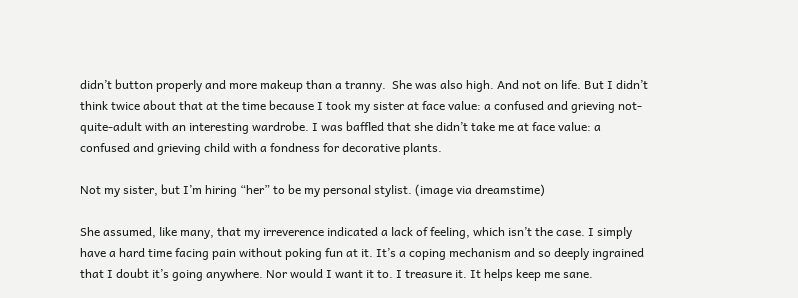didn’t button properly and more makeup than a tranny.  She was also high. And not on life. But I didn’t think twice about that at the time because I took my sister at face value: a confused and grieving not-quite-adult with an interesting wardrobe. I was baffled that she didn’t take me at face value: a confused and grieving child with a fondness for decorative plants.

Not my sister, but I’m hiring “her” to be my personal stylist. (image via dreamstime)

She assumed, like many, that my irreverence indicated a lack of feeling, which isn’t the case. I simply have a hard time facing pain without poking fun at it. It’s a coping mechanism and so deeply ingrained that I doubt it’s going anywhere. Nor would I want it to. I treasure it. It helps keep me sane.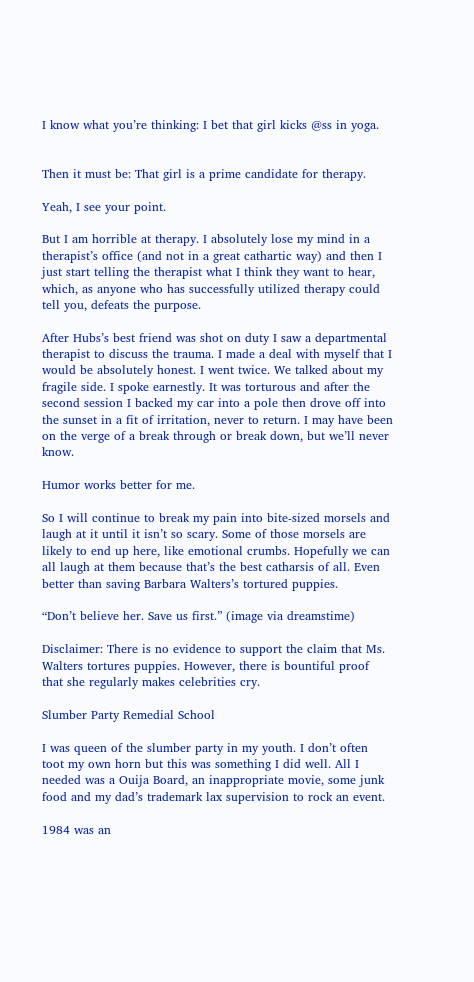I know what you’re thinking: I bet that girl kicks @ss in yoga.


Then it must be: That girl is a prime candidate for therapy.

Yeah, I see your point.

But I am horrible at therapy. I absolutely lose my mind in a therapist’s office (and not in a great cathartic way) and then I just start telling the therapist what I think they want to hear, which, as anyone who has successfully utilized therapy could tell you, defeats the purpose.

After Hubs’s best friend was shot on duty I saw a departmental therapist to discuss the trauma. I made a deal with myself that I would be absolutely honest. I went twice. We talked about my fragile side. I spoke earnestly. It was torturous and after the second session I backed my car into a pole then drove off into the sunset in a fit of irritation, never to return. I may have been on the verge of a break through or break down, but we’ll never know.

Humor works better for me.

So I will continue to break my pain into bite-sized morsels and laugh at it until it isn’t so scary. Some of those morsels are likely to end up here, like emotional crumbs. Hopefully we can all laugh at them because that’s the best catharsis of all. Even better than saving Barbara Walters’s tortured puppies.

“Don’t believe her. Save us first.” (image via dreamstime)

Disclaimer: There is no evidence to support the claim that Ms. Walters tortures puppies. However, there is bountiful proof that she regularly makes celebrities cry.

Slumber Party Remedial School

I was queen of the slumber party in my youth. I don’t often toot my own horn but this was something I did well. All I needed was a Ouija Board, an inappropriate movie, some junk food and my dad’s trademark lax supervision to rock an event.

1984 was an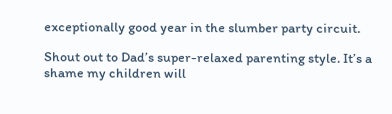exceptionally good year in the slumber party circuit.

Shout out to Dad’s super-relaxed parenting style. It’s a shame my children will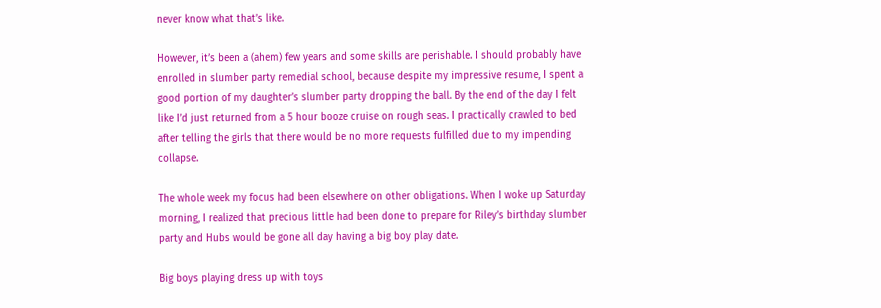never know what that’s like.

However, it’s been a (ahem) few years and some skills are perishable. I should probably have enrolled in slumber party remedial school, because despite my impressive resume, I spent a good portion of my daughter’s slumber party dropping the ball. By the end of the day I felt like I’d just returned from a 5 hour booze cruise on rough seas. I practically crawled to bed after telling the girls that there would be no more requests fulfilled due to my impending collapse.

The whole week my focus had been elsewhere on other obligations. When I woke up Saturday morning, I realized that precious little had been done to prepare for Riley’s birthday slumber party and Hubs would be gone all day having a big boy play date.

Big boys playing dress up with toys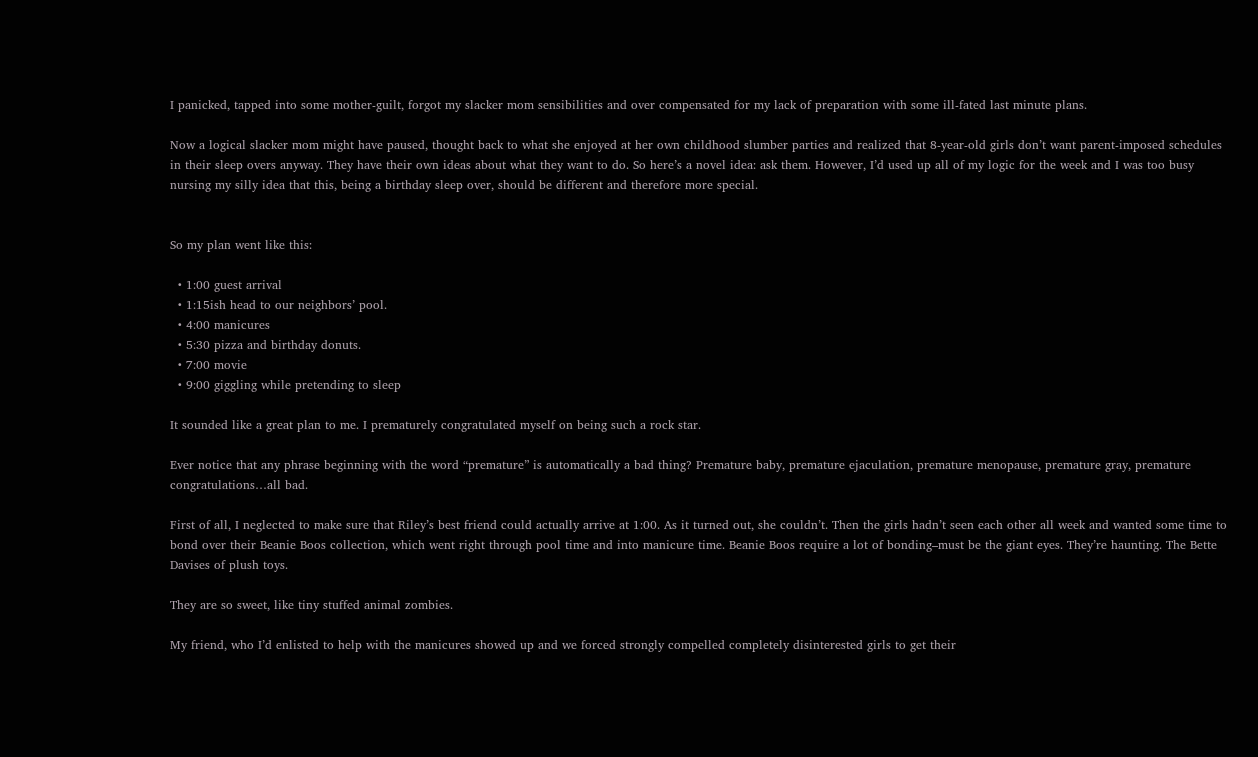I panicked, tapped into some mother-guilt, forgot my slacker mom sensibilities and over compensated for my lack of preparation with some ill-fated last minute plans.

Now a logical slacker mom might have paused, thought back to what she enjoyed at her own childhood slumber parties and realized that 8-year-old girls don’t want parent-imposed schedules in their sleep overs anyway. They have their own ideas about what they want to do. So here’s a novel idea: ask them. However, I’d used up all of my logic for the week and I was too busy nursing my silly idea that this, being a birthday sleep over, should be different and therefore more special.


So my plan went like this:

  • 1:00 guest arrival
  • 1:15ish head to our neighbors’ pool.
  • 4:00 manicures
  • 5:30 pizza and birthday donuts.
  • 7:00 movie
  • 9:00 giggling while pretending to sleep

It sounded like a great plan to me. I prematurely congratulated myself on being such a rock star.

Ever notice that any phrase beginning with the word “premature” is automatically a bad thing? Premature baby, premature ejaculation, premature menopause, premature gray, premature congratulations…all bad.

First of all, I neglected to make sure that Riley’s best friend could actually arrive at 1:00. As it turned out, she couldn’t. Then the girls hadn’t seen each other all week and wanted some time to bond over their Beanie Boos collection, which went right through pool time and into manicure time. Beanie Boos require a lot of bonding–must be the giant eyes. They’re haunting. The Bette Davises of plush toys.

They are so sweet, like tiny stuffed animal zombies.

My friend, who I’d enlisted to help with the manicures showed up and we forced strongly compelled completely disinterested girls to get their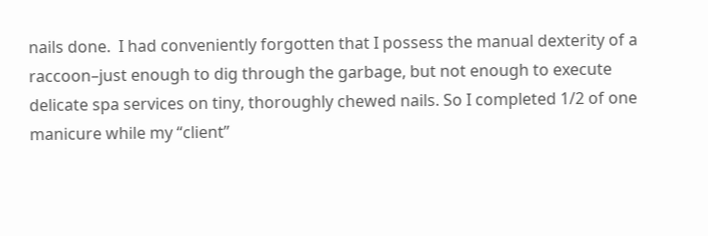nails done.  I had conveniently forgotten that I possess the manual dexterity of a raccoon–just enough to dig through the garbage, but not enough to execute delicate spa services on tiny, thoroughly chewed nails. So I completed 1/2 of one manicure while my “client”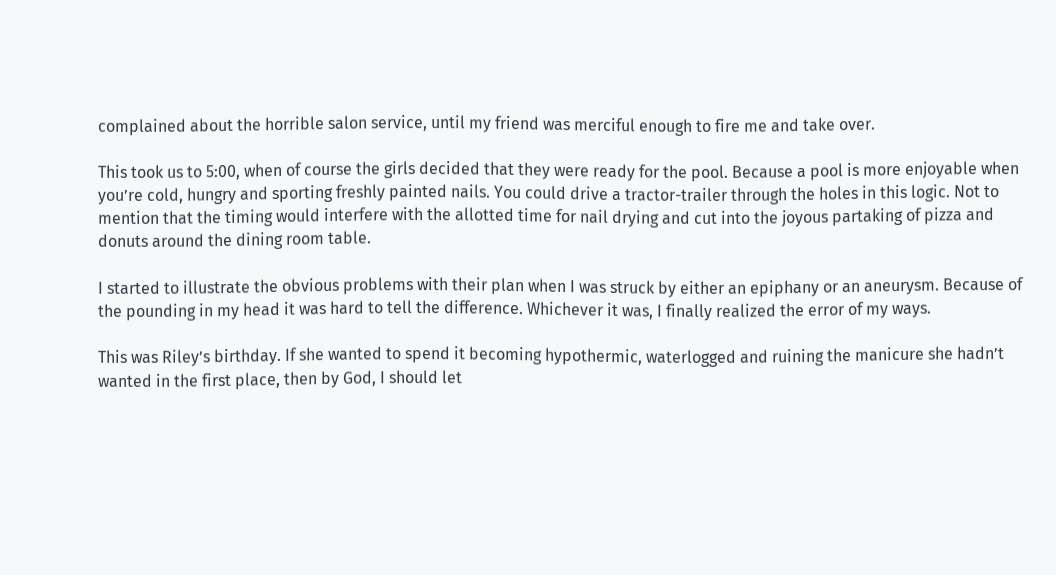complained about the horrible salon service, until my friend was merciful enough to fire me and take over.

This took us to 5:00, when of course the girls decided that they were ready for the pool. Because a pool is more enjoyable when you’re cold, hungry and sporting freshly painted nails. You could drive a tractor-trailer through the holes in this logic. Not to mention that the timing would interfere with the allotted time for nail drying and cut into the joyous partaking of pizza and donuts around the dining room table.

I started to illustrate the obvious problems with their plan when I was struck by either an epiphany or an aneurysm. Because of the pounding in my head it was hard to tell the difference. Whichever it was, I finally realized the error of my ways.

This was Riley’s birthday. If she wanted to spend it becoming hypothermic, waterlogged and ruining the manicure she hadn’t wanted in the first place, then by God, I should let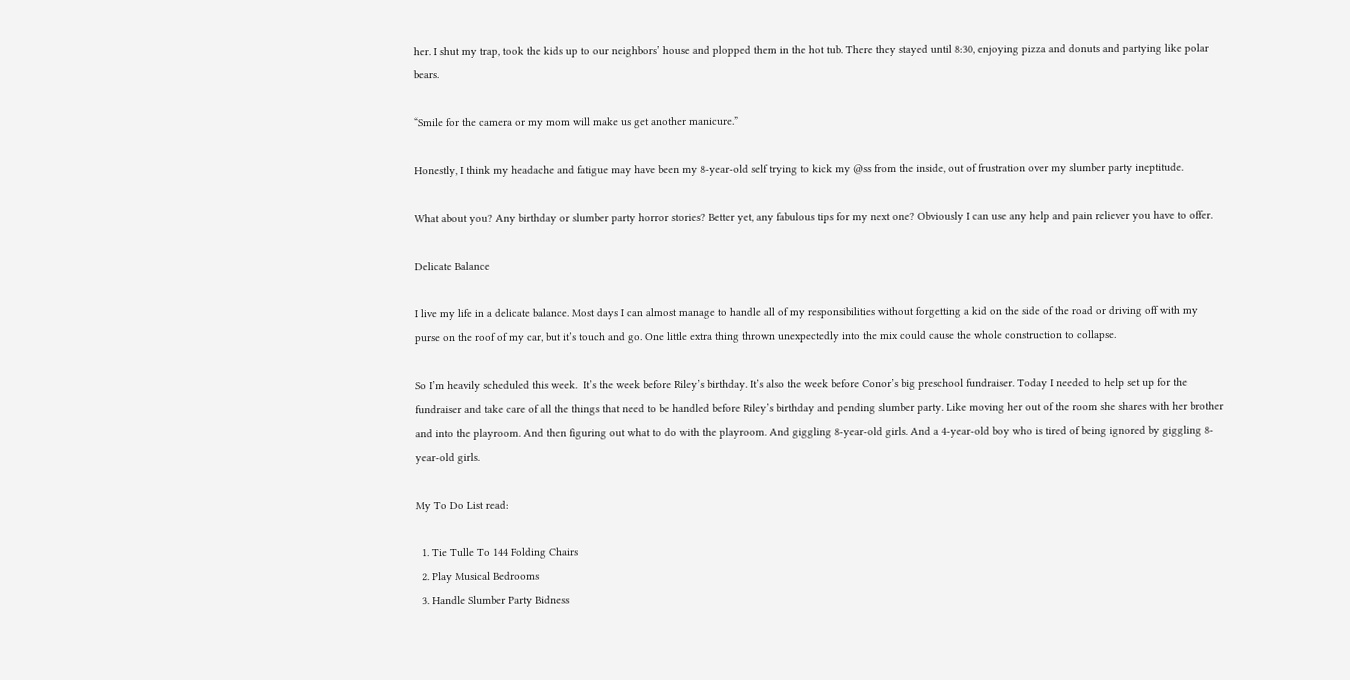her. I shut my trap, took the kids up to our neighbors’ house and plopped them in the hot tub. There they stayed until 8:30, enjoying pizza and donuts and partying like polar bears.

“Smile for the camera or my mom will make us get another manicure.”

Honestly, I think my headache and fatigue may have been my 8-year-old self trying to kick my @ss from the inside, out of frustration over my slumber party ineptitude.

What about you? Any birthday or slumber party horror stories? Better yet, any fabulous tips for my next one? Obviously I can use any help and pain reliever you have to offer.

Delicate Balance

I live my life in a delicate balance. Most days I can almost manage to handle all of my responsibilities without forgetting a kid on the side of the road or driving off with my purse on the roof of my car, but it’s touch and go. One little extra thing thrown unexpectedly into the mix could cause the whole construction to collapse.

So I’m heavily scheduled this week.  It’s the week before Riley’s birthday. It’s also the week before Conor’s big preschool fundraiser. Today I needed to help set up for the fundraiser and take care of all the things that need to be handled before Riley’s birthday and pending slumber party. Like moving her out of the room she shares with her brother and into the playroom. And then figuring out what to do with the playroom. And giggling 8-year-old girls. And a 4-year-old boy who is tired of being ignored by giggling 8-year-old girls.

My To Do List read:

  1. Tie Tulle To 144 Folding Chairs
  2. Play Musical Bedrooms
  3. Handle Slumber Party Bidness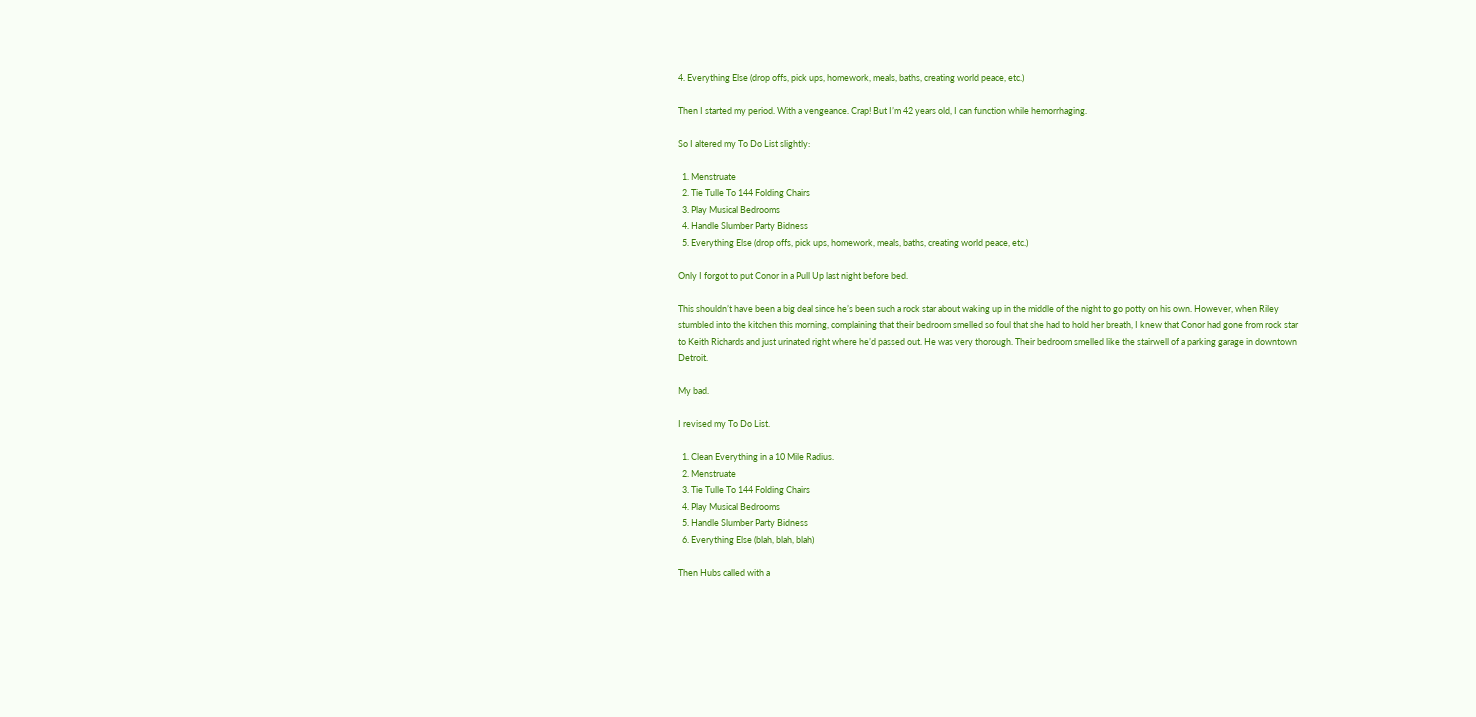4. Everything Else (drop offs, pick ups, homework, meals, baths, creating world peace, etc.)

Then I started my period. With a vengeance. Crap! But I’m 42 years old, I can function while hemorrhaging.

So I altered my To Do List slightly:

  1. Menstruate
  2. Tie Tulle To 144 Folding Chairs
  3. Play Musical Bedrooms
  4. Handle Slumber Party Bidness
  5. Everything Else (drop offs, pick ups, homework, meals, baths, creating world peace, etc.)

Only I forgot to put Conor in a Pull Up last night before bed.

This shouldn’t have been a big deal since he’s been such a rock star about waking up in the middle of the night to go potty on his own. However, when Riley stumbled into the kitchen this morning, complaining that their bedroom smelled so foul that she had to hold her breath, I knew that Conor had gone from rock star to Keith Richards and just urinated right where he’d passed out. He was very thorough. Their bedroom smelled like the stairwell of a parking garage in downtown Detroit.

My bad.

I revised my To Do List.

  1. Clean Everything in a 10 Mile Radius.
  2. Menstruate
  3. Tie Tulle To 144 Folding Chairs
  4. Play Musical Bedrooms
  5. Handle Slumber Party Bidness
  6. Everything Else (blah, blah, blah)

Then Hubs called with a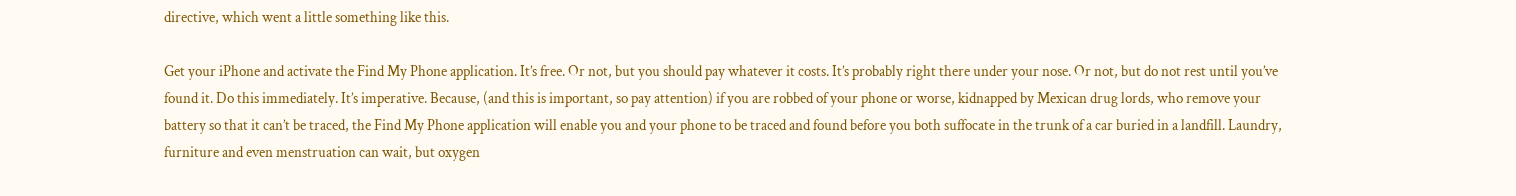directive, which went a little something like this.

Get your iPhone and activate the Find My Phone application. It’s free. Or not, but you should pay whatever it costs. It’s probably right there under your nose. Or not, but do not rest until you’ve found it. Do this immediately. It’s imperative. Because, (and this is important, so pay attention) if you are robbed of your phone or worse, kidnapped by Mexican drug lords, who remove your battery so that it can’t be traced, the Find My Phone application will enable you and your phone to be traced and found before you both suffocate in the trunk of a car buried in a landfill. Laundry, furniture and even menstruation can wait, but oxygen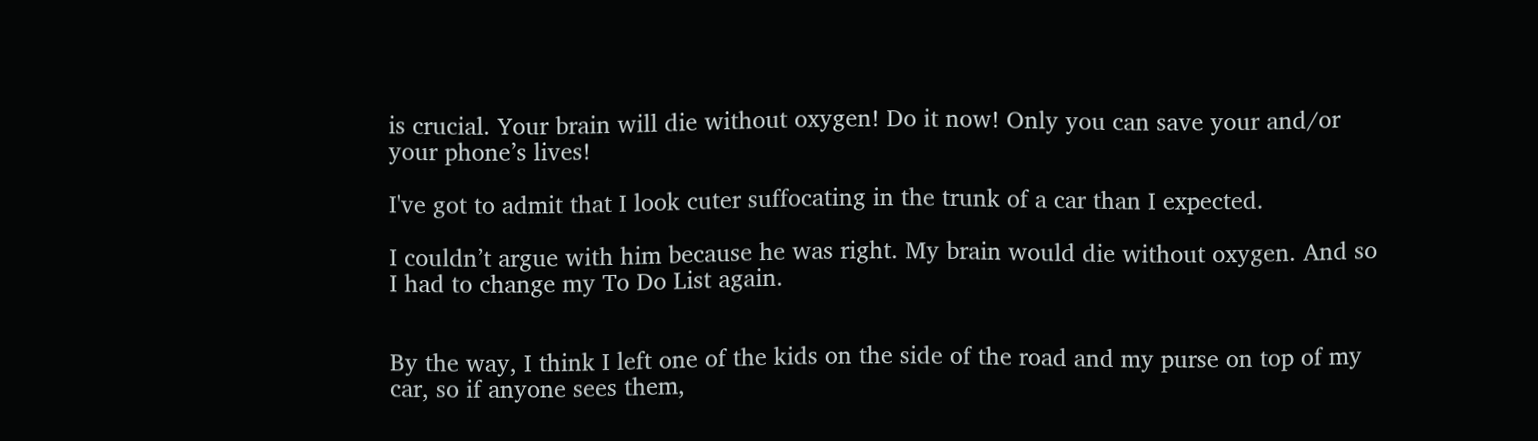is crucial. Your brain will die without oxygen! Do it now! Only you can save your and/or your phone’s lives!

I've got to admit that I look cuter suffocating in the trunk of a car than I expected.

I couldn’t argue with him because he was right. My brain would die without oxygen. And so I had to change my To Do List again.


By the way, I think I left one of the kids on the side of the road and my purse on top of my car, so if anyone sees them,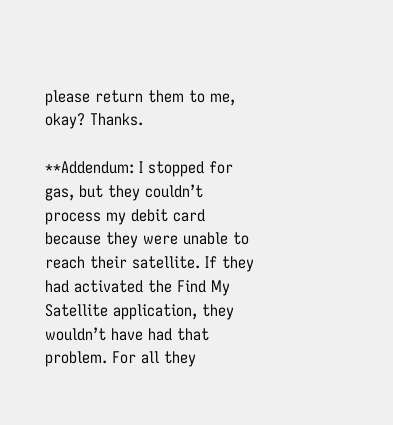please return them to me, okay? Thanks.

**Addendum: I stopped for gas, but they couldn’t process my debit card because they were unable to reach their satellite. If they had activated the Find My Satellite application, they wouldn’t have had that problem. For all they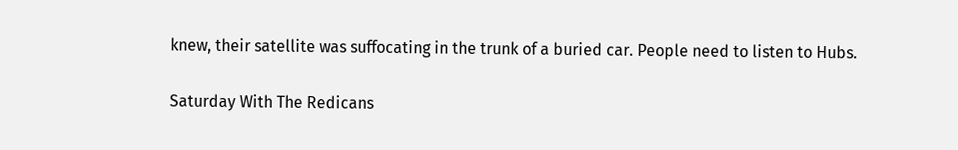knew, their satellite was suffocating in the trunk of a buried car. People need to listen to Hubs.

Saturday With The Redicans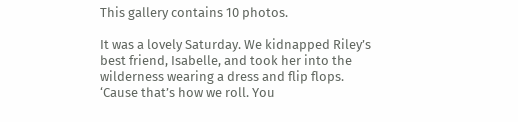This gallery contains 10 photos.

It was a lovely Saturday. We kidnapped Riley’s best friend, Isabelle, and took her into the wilderness wearing a dress and flip flops. ‘Cause that’s how we roll. You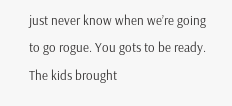just never know when we’re going to go rogue. You gots to be ready. The kids brought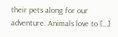their pets along for our adventure. Animals love to […]